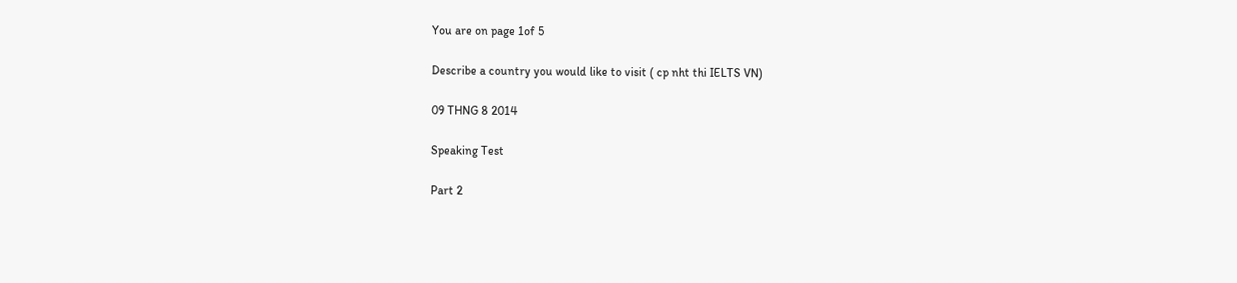You are on page 1of 5

Describe a country you would like to visit ( cp nht thi IELTS VN)

09 THNG 8 2014

Speaking Test

Part 2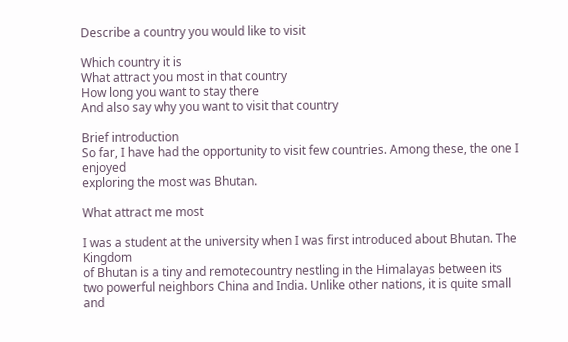Describe a country you would like to visit

Which country it is
What attract you most in that country
How long you want to stay there
And also say why you want to visit that country

Brief introduction
So far, I have had the opportunity to visit few countries. Among these, the one I enjoyed
exploring the most was Bhutan.

What attract me most

I was a student at the university when I was first introduced about Bhutan. The Kingdom
of Bhutan is a tiny and remotecountry nestling in the Himalayas between its
two powerful neighbors China and India. Unlike other nations, it is quite small and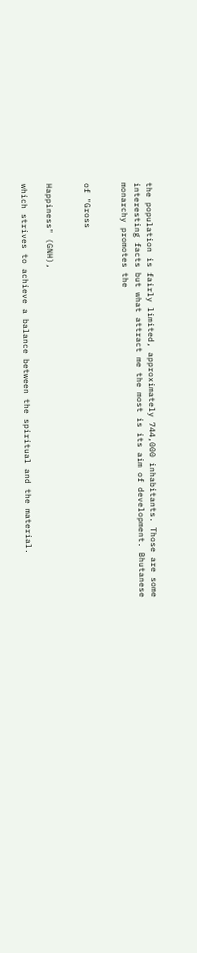the population is fairly limited, approximately 744,000 inhabitants. Those are some
interesting facts but what attract me the most is its aim of development. Bhutanese
monarchy promotes the


of "Gross


Happiness" (GNH),

which strives to achieve a balance between the spiritual and the material.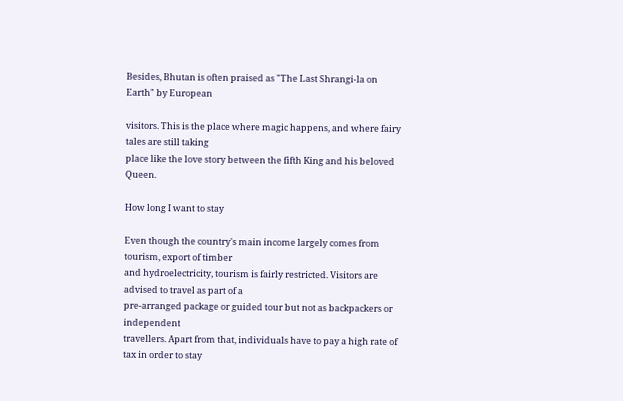Besides, Bhutan is often praised as "The Last Shrangi-la on Earth" by European

visitors. This is the place where magic happens, and where fairy tales are still taking
place like the love story between the fifth King and his beloved Queen.

How long I want to stay

Even though the country's main income largely comes from tourism, export of timber
and hydroelectricity, tourism is fairly restricted. Visitors are advised to travel as part of a
pre-arranged package or guided tour but not as backpackers or independent
travellers. Apart from that, individuals have to pay a high rate of tax in order to stay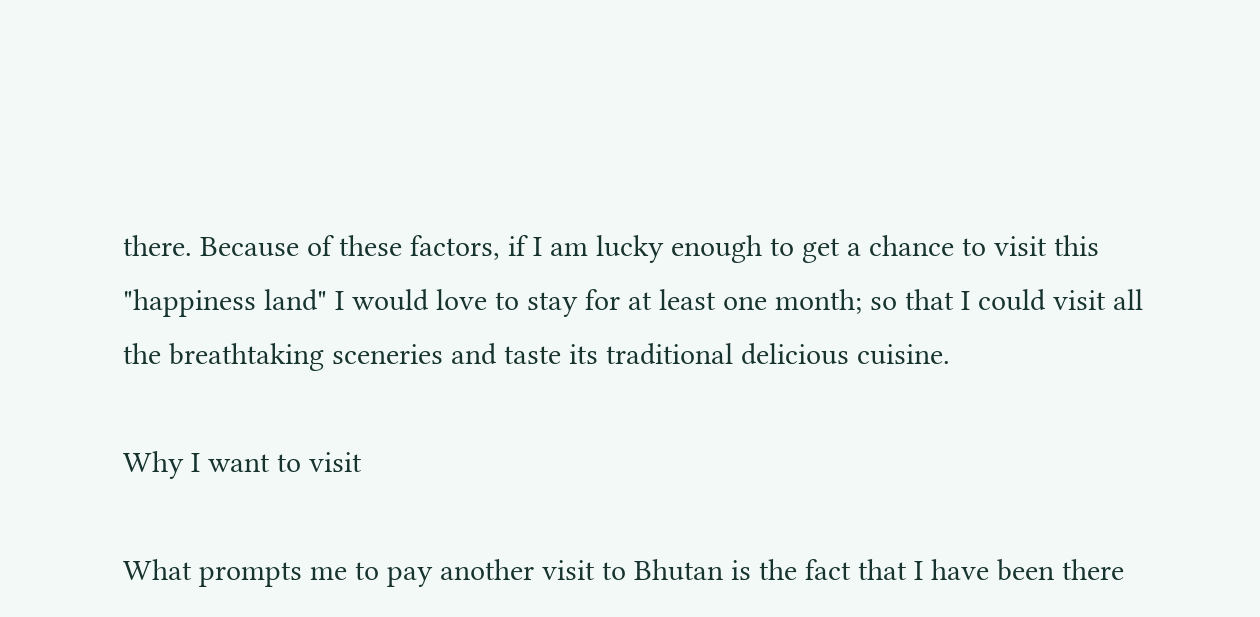there. Because of these factors, if I am lucky enough to get a chance to visit this
"happiness land" I would love to stay for at least one month; so that I could visit all
the breathtaking sceneries and taste its traditional delicious cuisine.

Why I want to visit

What prompts me to pay another visit to Bhutan is the fact that I have been there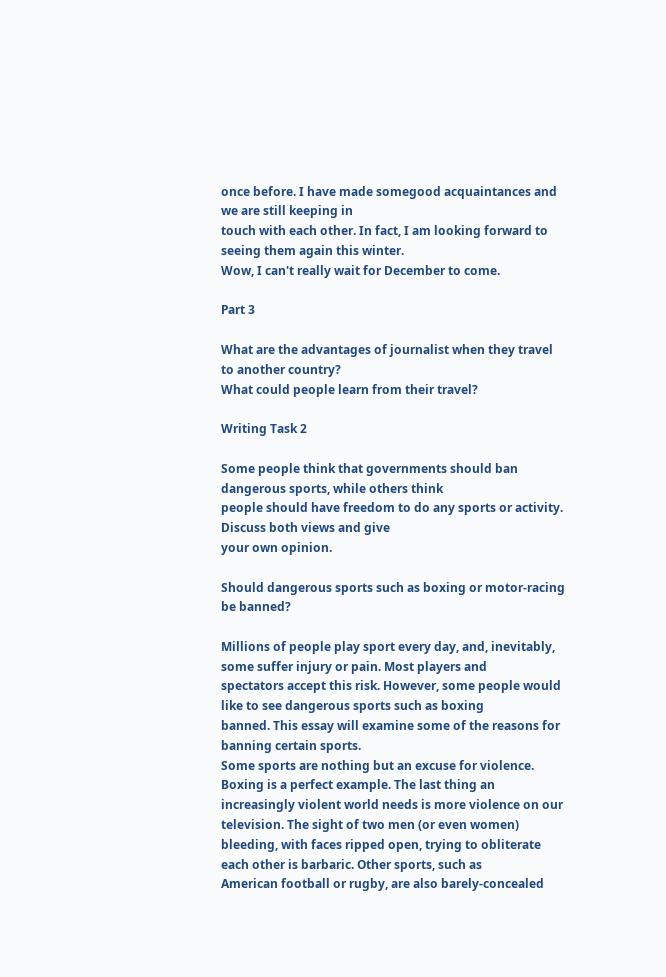once before. I have made somegood acquaintances and we are still keeping in
touch with each other. In fact, I am looking forward to seeing them again this winter.
Wow, I can't really wait for December to come.

Part 3

What are the advantages of journalist when they travel to another country?
What could people learn from their travel?

Writing Task 2

Some people think that governments should ban dangerous sports, while others think
people should have freedom to do any sports or activity. Discuss both views and give
your own opinion.

Should dangerous sports such as boxing or motor-racing be banned?

Millions of people play sport every day, and, inevitably, some suffer injury or pain. Most players and
spectators accept this risk. However, some people would like to see dangerous sports such as boxing
banned. This essay will examine some of the reasons for banning certain sports.
Some sports are nothing but an excuse for violence. Boxing is a perfect example. The last thing an
increasingly violent world needs is more violence on our television. The sight of two men (or even women)
bleeding, with faces ripped open, trying to obliterate each other is barbaric. Other sports, such as
American football or rugby, are also barely-concealed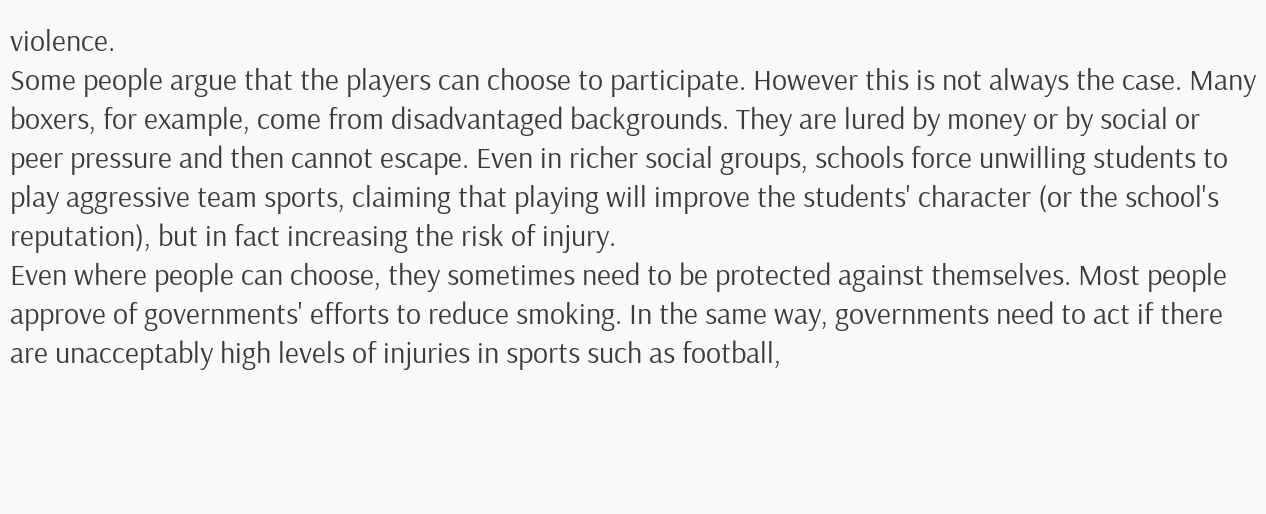violence.
Some people argue that the players can choose to participate. However this is not always the case. Many
boxers, for example, come from disadvantaged backgrounds. They are lured by money or by social or
peer pressure and then cannot escape. Even in richer social groups, schools force unwilling students to
play aggressive team sports, claiming that playing will improve the students' character (or the school's
reputation), but in fact increasing the risk of injury.
Even where people can choose, they sometimes need to be protected against themselves. Most people
approve of governments' efforts to reduce smoking. In the same way, governments need to act if there
are unacceptably high levels of injuries in sports such as football,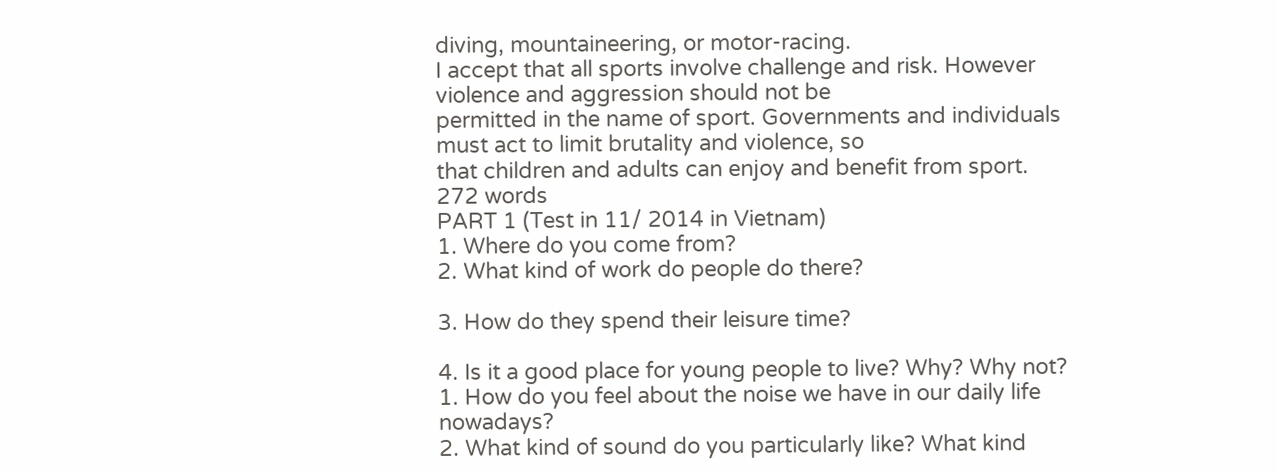diving, mountaineering, or motor-racing.
I accept that all sports involve challenge and risk. However violence and aggression should not be
permitted in the name of sport. Governments and individuals must act to limit brutality and violence, so
that children and adults can enjoy and benefit from sport.
272 words
PART 1 (Test in 11/ 2014 in Vietnam)
1. Where do you come from?
2. What kind of work do people do there?

3. How do they spend their leisure time?

4. Is it a good place for young people to live? Why? Why not?
1. How do you feel about the noise we have in our daily life nowadays?
2. What kind of sound do you particularly like? What kind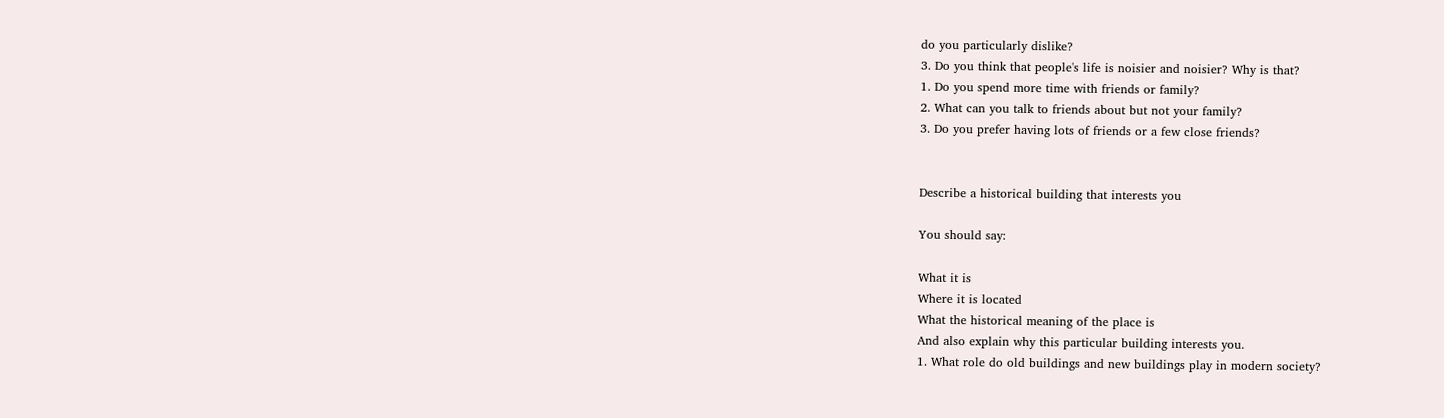do you particularly dislike?
3. Do you think that people's life is noisier and noisier? Why is that?
1. Do you spend more time with friends or family?
2. What can you talk to friends about but not your family?
3. Do you prefer having lots of friends or a few close friends?


Describe a historical building that interests you

You should say:

What it is
Where it is located
What the historical meaning of the place is
And also explain why this particular building interests you.
1. What role do old buildings and new buildings play in modern society?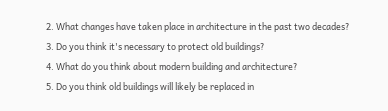2. What changes have taken place in architecture in the past two decades?
3. Do you think it's necessary to protect old buildings?
4. What do you think about modern building and architecture?
5. Do you think old buildings will likely be replaced in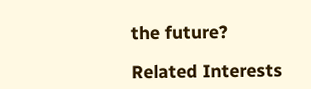the future?

Related Interests